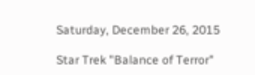Saturday, December 26, 2015

Star Trek "Balance of Terror"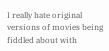I really hate original versions of movies being fiddled about with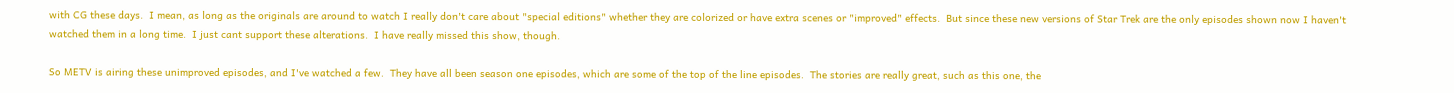with CG these days.  I mean, as long as the originals are around to watch I really don't care about "special editions" whether they are colorized or have extra scenes or "improved" effects.  But since these new versions of Star Trek are the only episodes shown now I haven't watched them in a long time.  I just cant support these alterations.  I have really missed this show, though.

So METV is airing these unimproved episodes, and I've watched a few.  They have all been season one episodes, which are some of the top of the line episodes.  The stories are really great, such as this one, the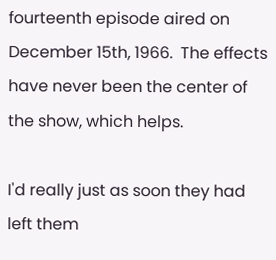fourteenth episode aired on December 15th, 1966.  The effects have never been the center of the show, which helps.

I'd really just as soon they had left them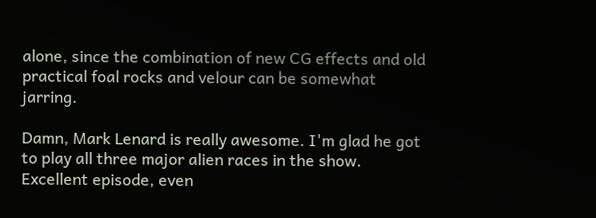alone, since the combination of new CG effects and old practical foal rocks and velour can be somewhat jarring.

Damn, Mark Lenard is really awesome. I'm glad he got to play all three major alien races in the show.  Excellent episode, even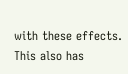with these effects.  This also has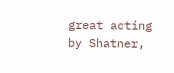great acting by Shatner,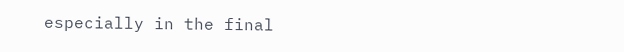especially in the final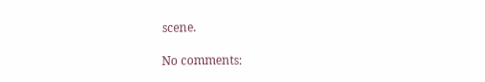scene.

No comments: